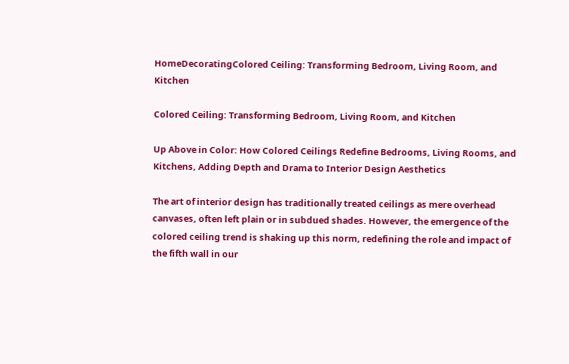HomeDecoratingColored Ceiling: Transforming Bedroom, Living Room, and Kitchen

Colored Ceiling: Transforming Bedroom, Living Room, and Kitchen

Up Above in Color: How Colored Ceilings Redefine Bedrooms, Living Rooms, and Kitchens, Adding Depth and Drama to Interior Design Aesthetics

The art of interior design has traditionally treated ceilings as mere overhead canvases, often left plain or in subdued shades. However, the emergence of the colored ceiling trend is shaking up this norm, redefining the role and impact of the fifth wall in our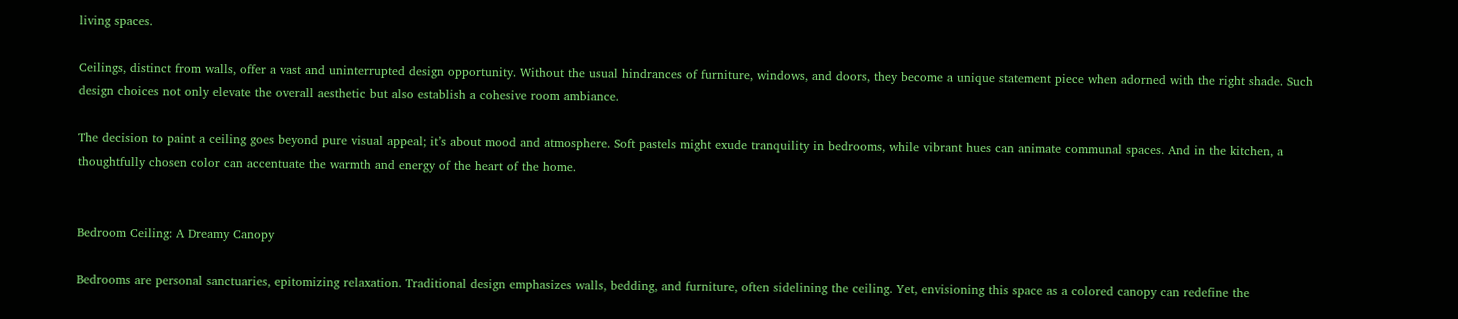living spaces.

Ceilings, distinct from walls, offer a vast and uninterrupted design opportunity. Without the usual hindrances of furniture, windows, and doors, they become a unique statement piece when adorned with the right shade. Such design choices not only elevate the overall aesthetic but also establish a cohesive room ambiance.

The decision to paint a ceiling goes beyond pure visual appeal; it’s about mood and atmosphere. Soft pastels might exude tranquility in bedrooms, while vibrant hues can animate communal spaces. And in the kitchen, a thoughtfully chosen color can accentuate the warmth and energy of the heart of the home.


Bedroom Ceiling: A Dreamy Canopy

Bedrooms are personal sanctuaries, epitomizing relaxation. Traditional design emphasizes walls, bedding, and furniture, often sidelining the ceiling. Yet, envisioning this space as a colored canopy can redefine the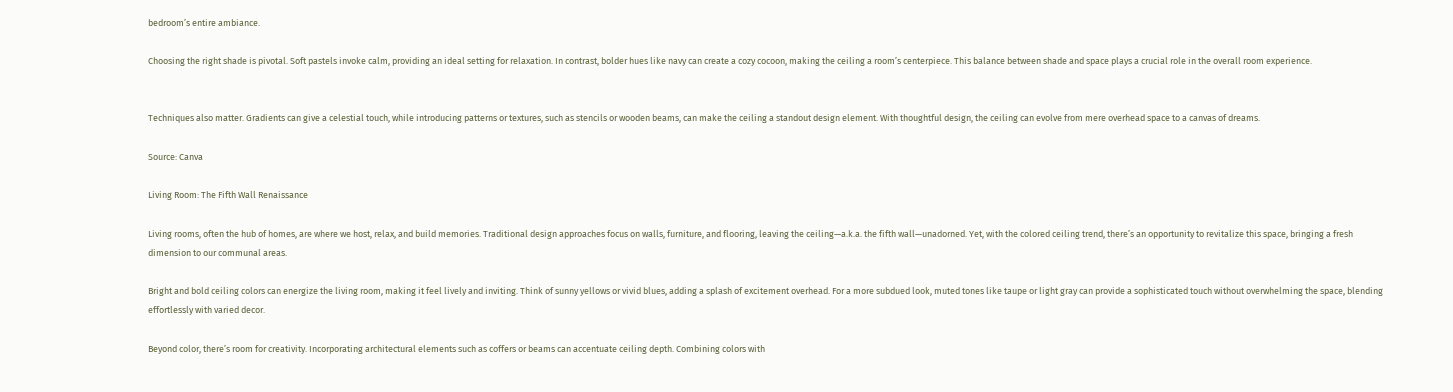bedroom’s entire ambiance.

Choosing the right shade is pivotal. Soft pastels invoke calm, providing an ideal setting for relaxation. In contrast, bolder hues like navy can create a cozy cocoon, making the ceiling a room’s centerpiece. This balance between shade and space plays a crucial role in the overall room experience.


Techniques also matter. Gradients can give a celestial touch, while introducing patterns or textures, such as stencils or wooden beams, can make the ceiling a standout design element. With thoughtful design, the ceiling can evolve from mere overhead space to a canvas of dreams.

Source: Canva

Living Room: The Fifth Wall Renaissance

Living rooms, often the hub of homes, are where we host, relax, and build memories. Traditional design approaches focus on walls, furniture, and flooring, leaving the ceiling—a.k.a. the fifth wall—unadorned. Yet, with the colored ceiling trend, there’s an opportunity to revitalize this space, bringing a fresh dimension to our communal areas.

Bright and bold ceiling colors can energize the living room, making it feel lively and inviting. Think of sunny yellows or vivid blues, adding a splash of excitement overhead. For a more subdued look, muted tones like taupe or light gray can provide a sophisticated touch without overwhelming the space, blending effortlessly with varied decor.

Beyond color, there’s room for creativity. Incorporating architectural elements such as coffers or beams can accentuate ceiling depth. Combining colors with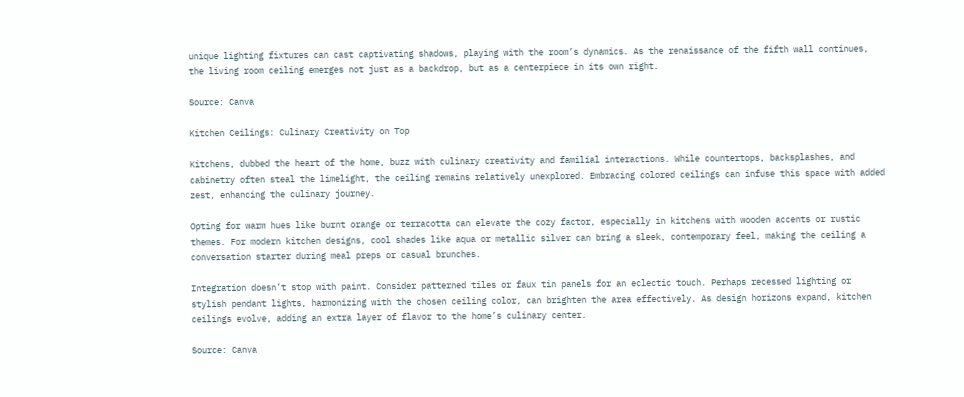unique lighting fixtures can cast captivating shadows, playing with the room’s dynamics. As the renaissance of the fifth wall continues, the living room ceiling emerges not just as a backdrop, but as a centerpiece in its own right.

Source: Canva

Kitchen Ceilings: Culinary Creativity on Top

Kitchens, dubbed the heart of the home, buzz with culinary creativity and familial interactions. While countertops, backsplashes, and cabinetry often steal the limelight, the ceiling remains relatively unexplored. Embracing colored ceilings can infuse this space with added zest, enhancing the culinary journey.

Opting for warm hues like burnt orange or terracotta can elevate the cozy factor, especially in kitchens with wooden accents or rustic themes. For modern kitchen designs, cool shades like aqua or metallic silver can bring a sleek, contemporary feel, making the ceiling a conversation starter during meal preps or casual brunches.

Integration doesn’t stop with paint. Consider patterned tiles or faux tin panels for an eclectic touch. Perhaps recessed lighting or stylish pendant lights, harmonizing with the chosen ceiling color, can brighten the area effectively. As design horizons expand, kitchen ceilings evolve, adding an extra layer of flavor to the home’s culinary center.

Source: Canva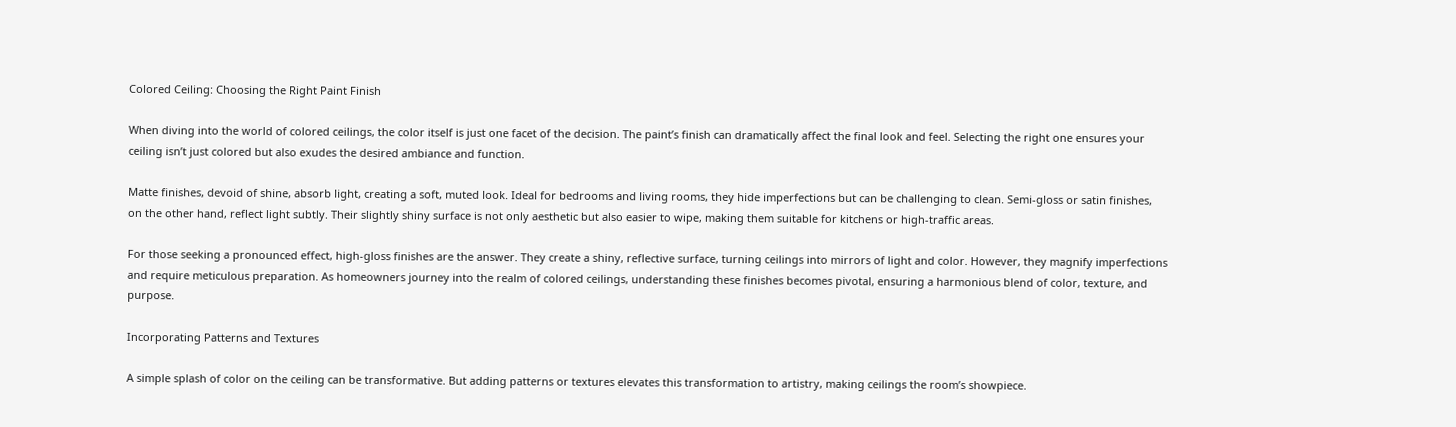Colored Ceiling: Choosing the Right Paint Finish

When diving into the world of colored ceilings, the color itself is just one facet of the decision. The paint’s finish can dramatically affect the final look and feel. Selecting the right one ensures your ceiling isn’t just colored but also exudes the desired ambiance and function.

Matte finishes, devoid of shine, absorb light, creating a soft, muted look. Ideal for bedrooms and living rooms, they hide imperfections but can be challenging to clean. Semi-gloss or satin finishes, on the other hand, reflect light subtly. Their slightly shiny surface is not only aesthetic but also easier to wipe, making them suitable for kitchens or high-traffic areas.

For those seeking a pronounced effect, high-gloss finishes are the answer. They create a shiny, reflective surface, turning ceilings into mirrors of light and color. However, they magnify imperfections and require meticulous preparation. As homeowners journey into the realm of colored ceilings, understanding these finishes becomes pivotal, ensuring a harmonious blend of color, texture, and purpose.

Incorporating Patterns and Textures

A simple splash of color on the ceiling can be transformative. But adding patterns or textures elevates this transformation to artistry, making ceilings the room’s showpiece.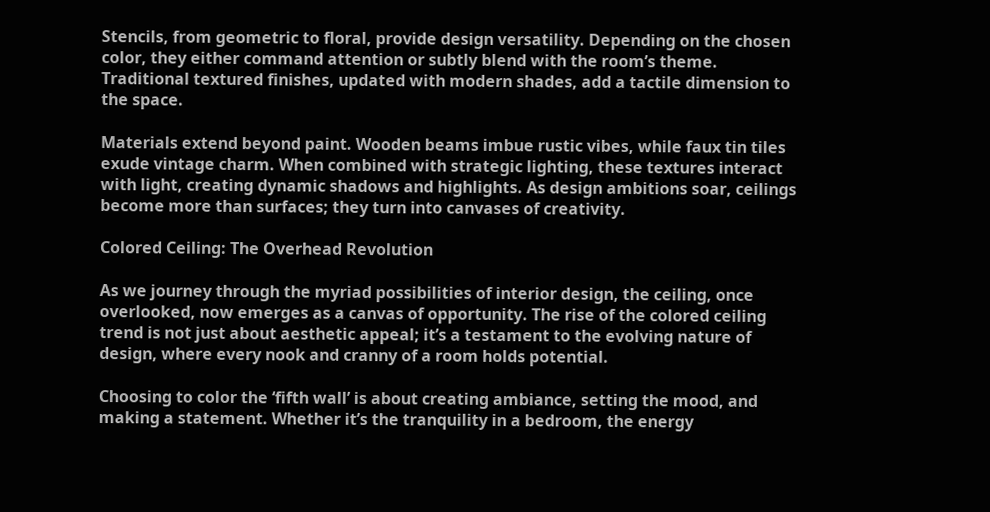Stencils, from geometric to floral, provide design versatility. Depending on the chosen color, they either command attention or subtly blend with the room’s theme. Traditional textured finishes, updated with modern shades, add a tactile dimension to the space.

Materials extend beyond paint. Wooden beams imbue rustic vibes, while faux tin tiles exude vintage charm. When combined with strategic lighting, these textures interact with light, creating dynamic shadows and highlights. As design ambitions soar, ceilings become more than surfaces; they turn into canvases of creativity.

Colored Ceiling: The Overhead Revolution

As we journey through the myriad possibilities of interior design, the ceiling, once overlooked, now emerges as a canvas of opportunity. The rise of the colored ceiling trend is not just about aesthetic appeal; it’s a testament to the evolving nature of design, where every nook and cranny of a room holds potential.

Choosing to color the ‘fifth wall’ is about creating ambiance, setting the mood, and making a statement. Whether it’s the tranquility in a bedroom, the energy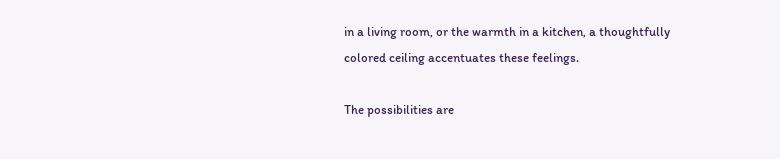in a living room, or the warmth in a kitchen, a thoughtfully colored ceiling accentuates these feelings.

The possibilities are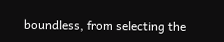boundless, from selecting the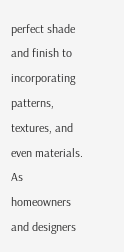perfect shade and finish to incorporating patterns, textures, and even materials. As homeowners and designers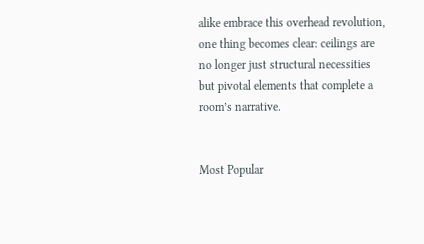alike embrace this overhead revolution, one thing becomes clear: ceilings are no longer just structural necessities but pivotal elements that complete a room’s narrative.


Most Popular